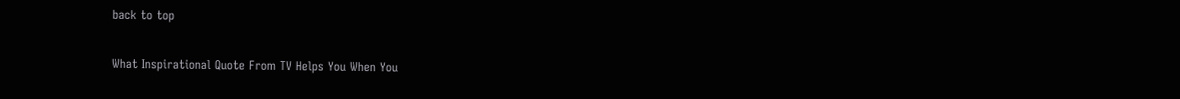back to top

What Inspirational Quote From TV Helps You When You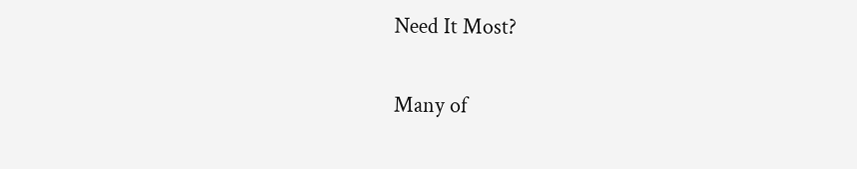Need It Most?

Many of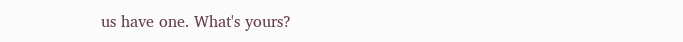us have one. What's yours?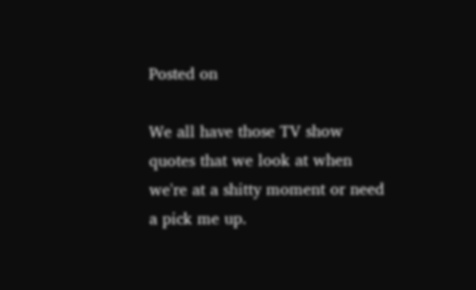Posted on

We all have those TV show quotes that we look at when we're at a shitty moment or need a pick me up.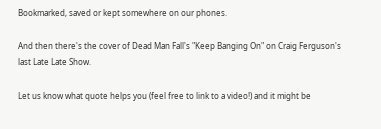Bookmarked, saved or kept somewhere on our phones.

And then there's the cover of Dead Man Fall's "Keep Banging On" on Craig Ferguson's last Late Late Show.

Let us know what quote helps you (feel free to link to a video!) and it might be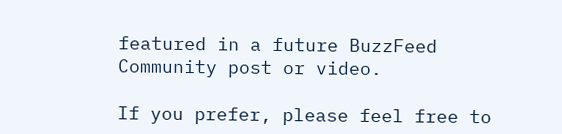featured in a future BuzzFeed Community post or video.

If you prefer, please feel free to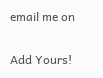email me on

Add Yours!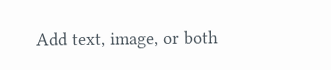Add text, image, or both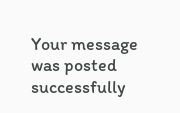Your message was posted successfully